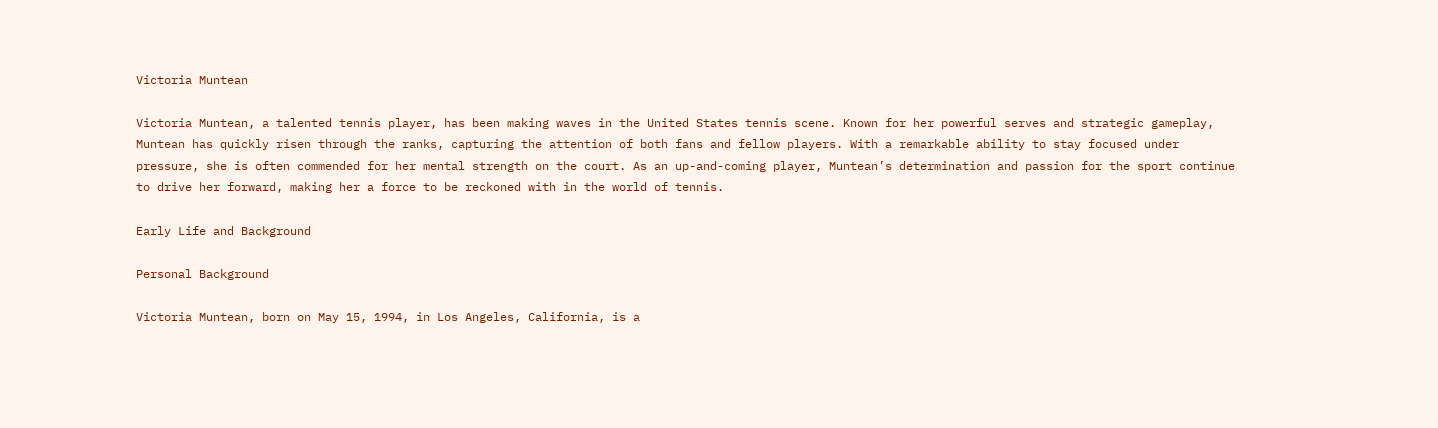Victoria Muntean

Victoria Muntean, a talented tennis player, has been making waves in the United States tennis scene. Known for her powerful serves and strategic gameplay, Muntean has quickly risen through the ranks, capturing the attention of both fans and fellow players. With a remarkable ability to stay focused under pressure, she is often commended for her mental strength on the court. As an up-and-coming player, Muntean’s determination and passion for the sport continue to drive her forward, making her a force to be reckoned with in the world of tennis.

Early Life and Background

Personal Background

Victoria Muntean, born on May 15, 1994, in Los Angeles, California, is a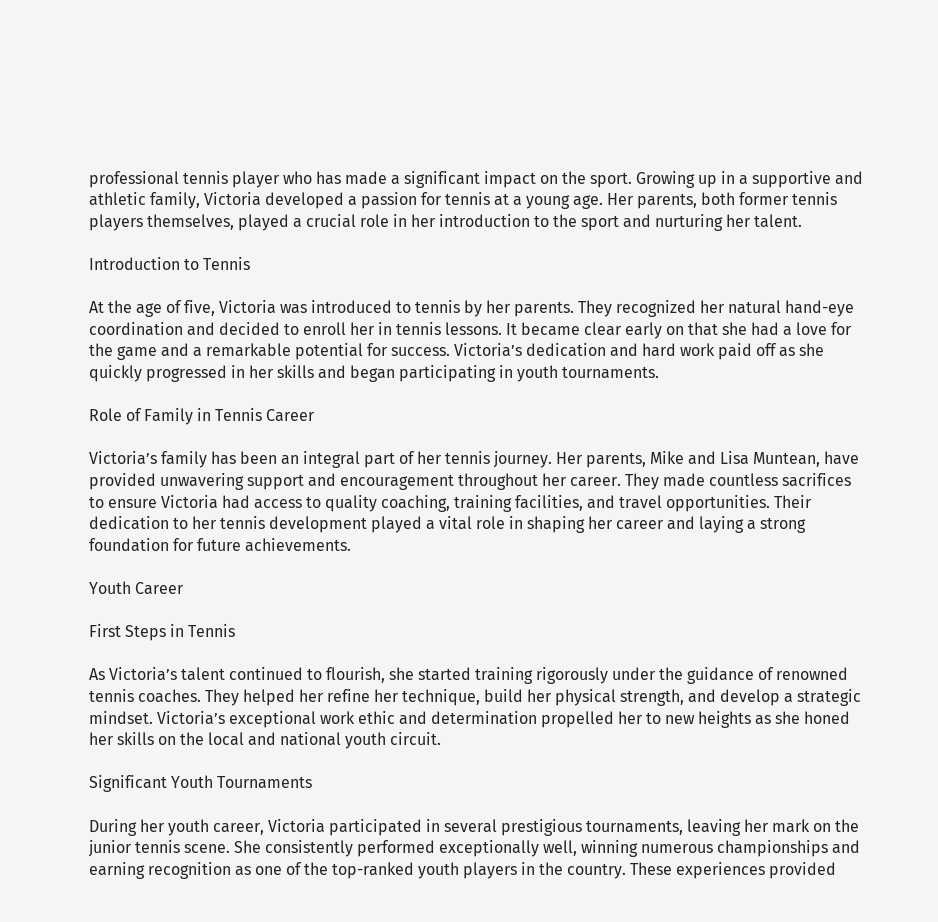professional tennis player who has made a significant impact on the sport. Growing up in a supportive and athletic family, Victoria developed a passion for tennis at a young age. Her parents, both former tennis players themselves, played a crucial role in her introduction to the sport and nurturing her talent.

Introduction to Tennis

At the age of five, Victoria was introduced to tennis by her parents. They recognized her natural hand-eye coordination and decided to enroll her in tennis lessons. It became clear early on that she had a love for the game and a remarkable potential for success. Victoria’s dedication and hard work paid off as she quickly progressed in her skills and began participating in youth tournaments.

Role of Family in Tennis Career

Victoria’s family has been an integral part of her tennis journey. Her parents, Mike and Lisa Muntean, have provided unwavering support and encouragement throughout her career. They made countless sacrifices to ensure Victoria had access to quality coaching, training facilities, and travel opportunities. Their dedication to her tennis development played a vital role in shaping her career and laying a strong foundation for future achievements.

Youth Career

First Steps in Tennis

As Victoria’s talent continued to flourish, she started training rigorously under the guidance of renowned tennis coaches. They helped her refine her technique, build her physical strength, and develop a strategic mindset. Victoria’s exceptional work ethic and determination propelled her to new heights as she honed her skills on the local and national youth circuit.

Significant Youth Tournaments

During her youth career, Victoria participated in several prestigious tournaments, leaving her mark on the junior tennis scene. She consistently performed exceptionally well, winning numerous championships and earning recognition as one of the top-ranked youth players in the country. These experiences provided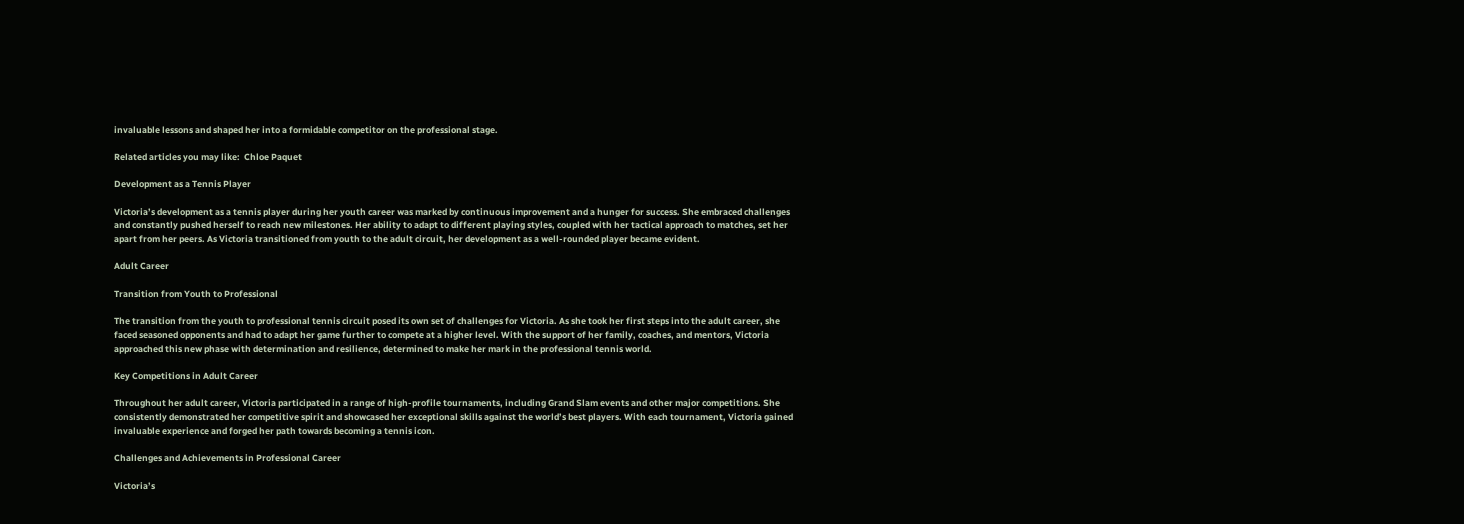invaluable lessons and shaped her into a formidable competitor on the professional stage.

Related articles you may like:  Chloe Paquet

Development as a Tennis Player

Victoria’s development as a tennis player during her youth career was marked by continuous improvement and a hunger for success. She embraced challenges and constantly pushed herself to reach new milestones. Her ability to adapt to different playing styles, coupled with her tactical approach to matches, set her apart from her peers. As Victoria transitioned from youth to the adult circuit, her development as a well-rounded player became evident.

Adult Career

Transition from Youth to Professional

The transition from the youth to professional tennis circuit posed its own set of challenges for Victoria. As she took her first steps into the adult career, she faced seasoned opponents and had to adapt her game further to compete at a higher level. With the support of her family, coaches, and mentors, Victoria approached this new phase with determination and resilience, determined to make her mark in the professional tennis world.

Key Competitions in Adult Career

Throughout her adult career, Victoria participated in a range of high-profile tournaments, including Grand Slam events and other major competitions. She consistently demonstrated her competitive spirit and showcased her exceptional skills against the world’s best players. With each tournament, Victoria gained invaluable experience and forged her path towards becoming a tennis icon.

Challenges and Achievements in Professional Career

Victoria’s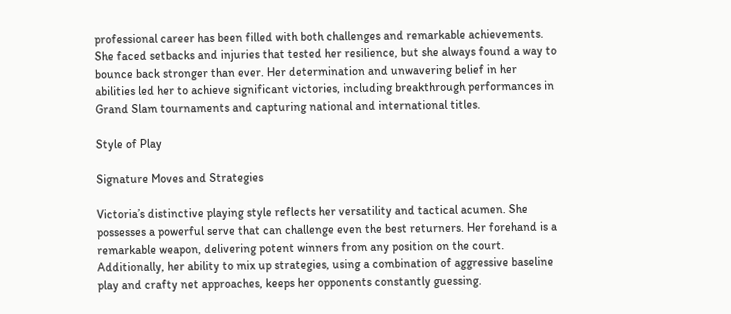professional career has been filled with both challenges and remarkable achievements. She faced setbacks and injuries that tested her resilience, but she always found a way to bounce back stronger than ever. Her determination and unwavering belief in her abilities led her to achieve significant victories, including breakthrough performances in Grand Slam tournaments and capturing national and international titles.

Style of Play

Signature Moves and Strategies

Victoria’s distinctive playing style reflects her versatility and tactical acumen. She possesses a powerful serve that can challenge even the best returners. Her forehand is a remarkable weapon, delivering potent winners from any position on the court. Additionally, her ability to mix up strategies, using a combination of aggressive baseline play and crafty net approaches, keeps her opponents constantly guessing.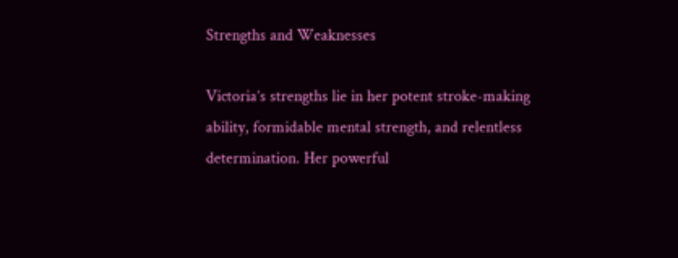Strengths and Weaknesses

Victoria’s strengths lie in her potent stroke-making ability, formidable mental strength, and relentless determination. Her powerful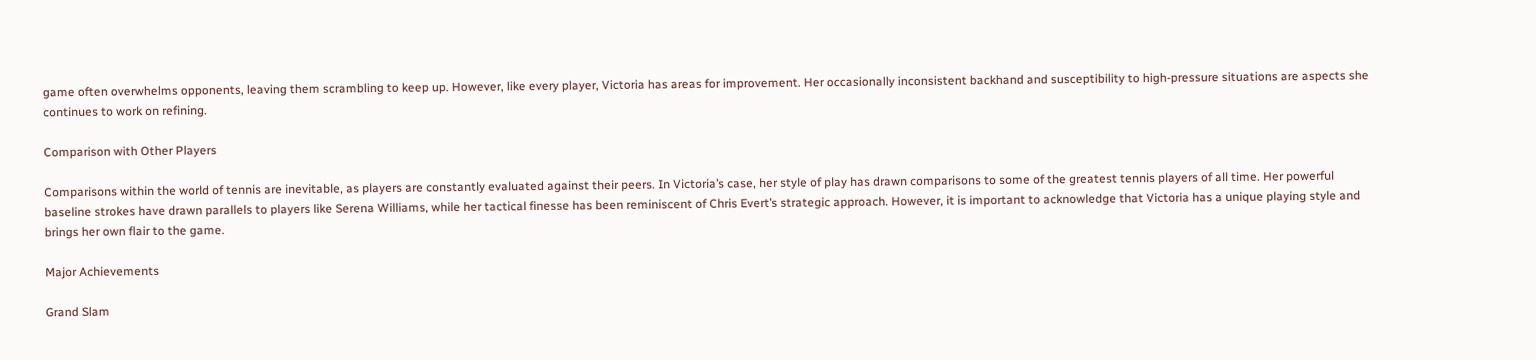game often overwhelms opponents, leaving them scrambling to keep up. However, like every player, Victoria has areas for improvement. Her occasionally inconsistent backhand and susceptibility to high-pressure situations are aspects she continues to work on refining.

Comparison with Other Players

Comparisons within the world of tennis are inevitable, as players are constantly evaluated against their peers. In Victoria’s case, her style of play has drawn comparisons to some of the greatest tennis players of all time. Her powerful baseline strokes have drawn parallels to players like Serena Williams, while her tactical finesse has been reminiscent of Chris Evert’s strategic approach. However, it is important to acknowledge that Victoria has a unique playing style and brings her own flair to the game.

Major Achievements

Grand Slam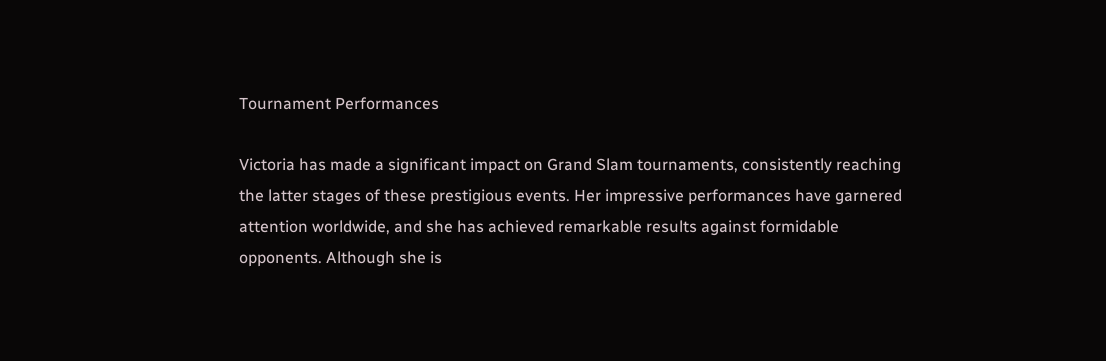Tournament Performances

Victoria has made a significant impact on Grand Slam tournaments, consistently reaching the latter stages of these prestigious events. Her impressive performances have garnered attention worldwide, and she has achieved remarkable results against formidable opponents. Although she is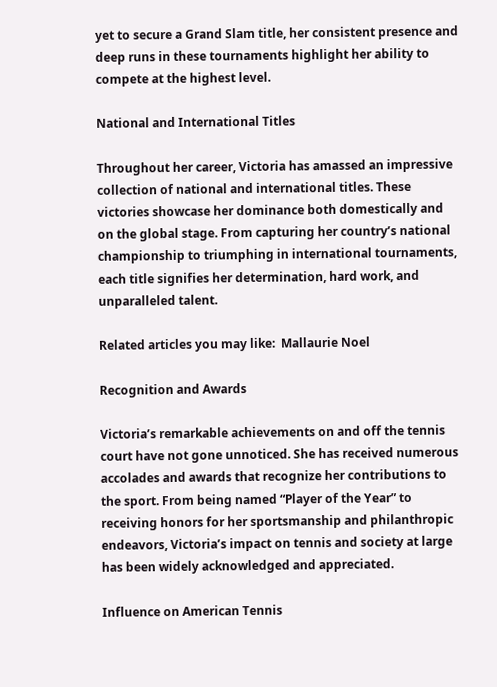yet to secure a Grand Slam title, her consistent presence and deep runs in these tournaments highlight her ability to compete at the highest level.

National and International Titles

Throughout her career, Victoria has amassed an impressive collection of national and international titles. These victories showcase her dominance both domestically and on the global stage. From capturing her country’s national championship to triumphing in international tournaments, each title signifies her determination, hard work, and unparalleled talent.

Related articles you may like:  Mallaurie Noel

Recognition and Awards

Victoria’s remarkable achievements on and off the tennis court have not gone unnoticed. She has received numerous accolades and awards that recognize her contributions to the sport. From being named “Player of the Year” to receiving honors for her sportsmanship and philanthropic endeavors, Victoria’s impact on tennis and society at large has been widely acknowledged and appreciated.

Influence on American Tennis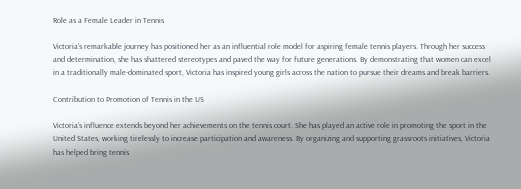Role as a Female Leader in Tennis

Victoria’s remarkable journey has positioned her as an influential role model for aspiring female tennis players. Through her success and determination, she has shattered stereotypes and paved the way for future generations. By demonstrating that women can excel in a traditionally male-dominated sport, Victoria has inspired young girls across the nation to pursue their dreams and break barriers.

Contribution to Promotion of Tennis in the US

Victoria’s influence extends beyond her achievements on the tennis court. She has played an active role in promoting the sport in the United States, working tirelessly to increase participation and awareness. By organizing and supporting grassroots initiatives, Victoria has helped bring tennis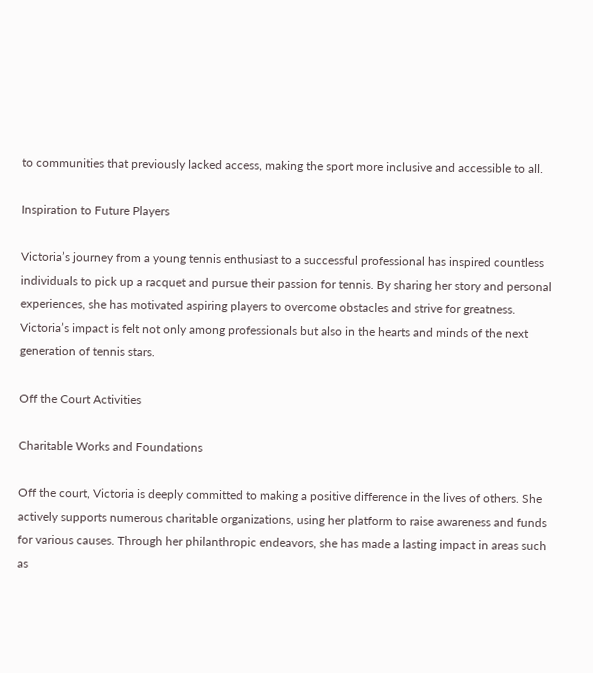to communities that previously lacked access, making the sport more inclusive and accessible to all.

Inspiration to Future Players

Victoria’s journey from a young tennis enthusiast to a successful professional has inspired countless individuals to pick up a racquet and pursue their passion for tennis. By sharing her story and personal experiences, she has motivated aspiring players to overcome obstacles and strive for greatness. Victoria’s impact is felt not only among professionals but also in the hearts and minds of the next generation of tennis stars.

Off the Court Activities

Charitable Works and Foundations

Off the court, Victoria is deeply committed to making a positive difference in the lives of others. She actively supports numerous charitable organizations, using her platform to raise awareness and funds for various causes. Through her philanthropic endeavors, she has made a lasting impact in areas such as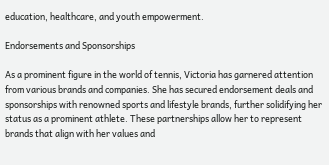education, healthcare, and youth empowerment.

Endorsements and Sponsorships

As a prominent figure in the world of tennis, Victoria has garnered attention from various brands and companies. She has secured endorsement deals and sponsorships with renowned sports and lifestyle brands, further solidifying her status as a prominent athlete. These partnerships allow her to represent brands that align with her values and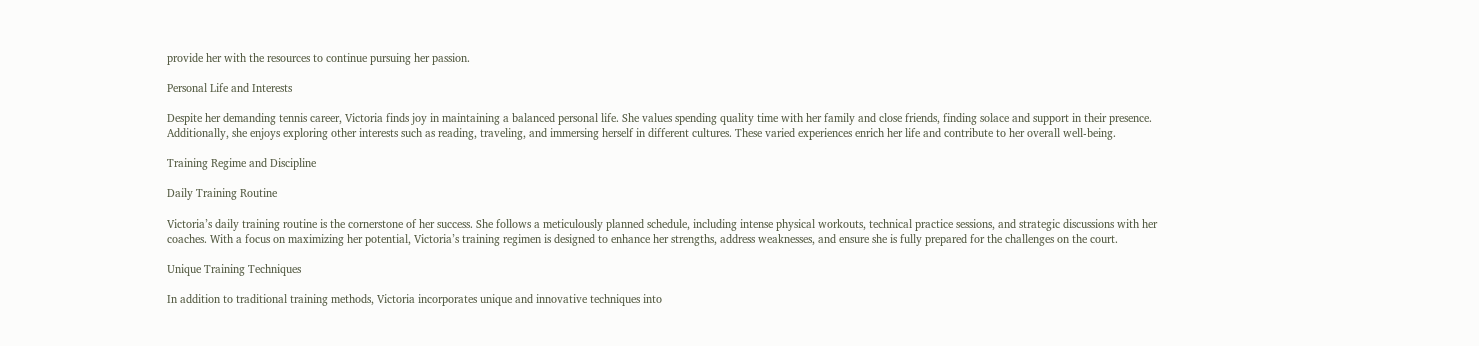provide her with the resources to continue pursuing her passion.

Personal Life and Interests

Despite her demanding tennis career, Victoria finds joy in maintaining a balanced personal life. She values spending quality time with her family and close friends, finding solace and support in their presence. Additionally, she enjoys exploring other interests such as reading, traveling, and immersing herself in different cultures. These varied experiences enrich her life and contribute to her overall well-being.

Training Regime and Discipline

Daily Training Routine

Victoria’s daily training routine is the cornerstone of her success. She follows a meticulously planned schedule, including intense physical workouts, technical practice sessions, and strategic discussions with her coaches. With a focus on maximizing her potential, Victoria’s training regimen is designed to enhance her strengths, address weaknesses, and ensure she is fully prepared for the challenges on the court.

Unique Training Techniques

In addition to traditional training methods, Victoria incorporates unique and innovative techniques into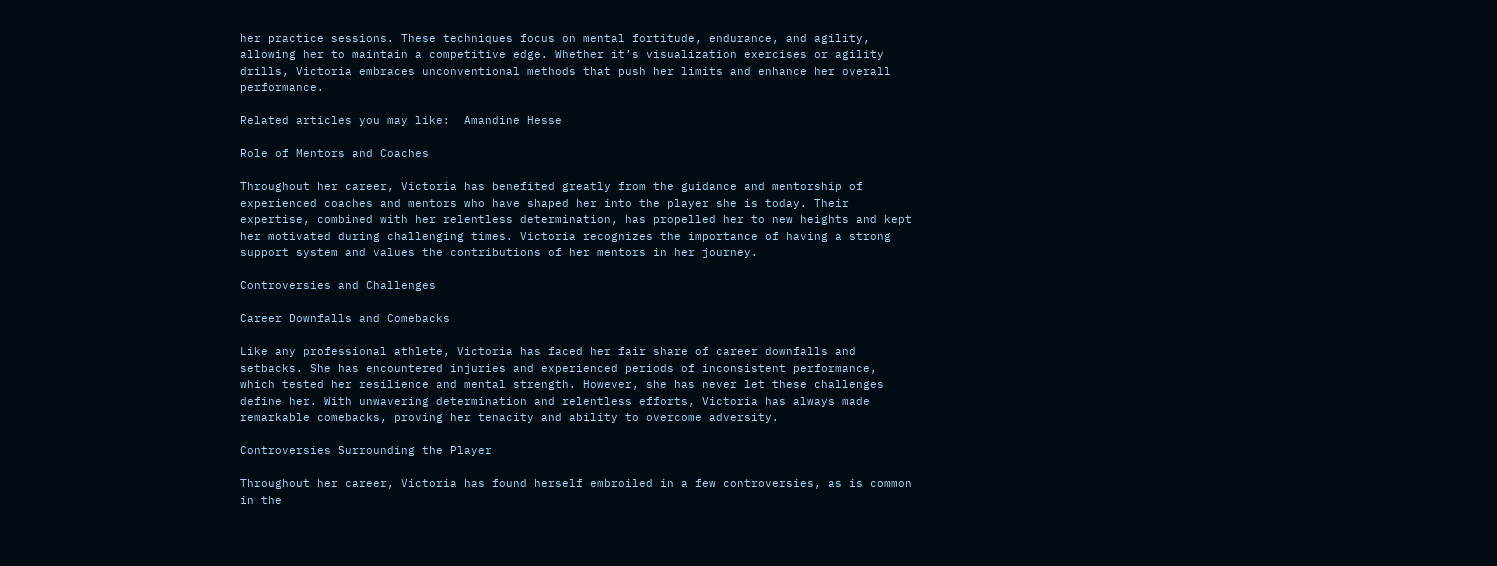her practice sessions. These techniques focus on mental fortitude, endurance, and agility, allowing her to maintain a competitive edge. Whether it’s visualization exercises or agility drills, Victoria embraces unconventional methods that push her limits and enhance her overall performance.

Related articles you may like:  Amandine Hesse

Role of Mentors and Coaches

Throughout her career, Victoria has benefited greatly from the guidance and mentorship of experienced coaches and mentors who have shaped her into the player she is today. Their expertise, combined with her relentless determination, has propelled her to new heights and kept her motivated during challenging times. Victoria recognizes the importance of having a strong support system and values the contributions of her mentors in her journey.

Controversies and Challenges

Career Downfalls and Comebacks

Like any professional athlete, Victoria has faced her fair share of career downfalls and setbacks. She has encountered injuries and experienced periods of inconsistent performance, which tested her resilience and mental strength. However, she has never let these challenges define her. With unwavering determination and relentless efforts, Victoria has always made remarkable comebacks, proving her tenacity and ability to overcome adversity.

Controversies Surrounding the Player

Throughout her career, Victoria has found herself embroiled in a few controversies, as is common in the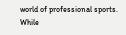world of professional sports. While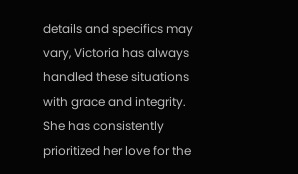details and specifics may vary, Victoria has always handled these situations with grace and integrity. She has consistently prioritized her love for the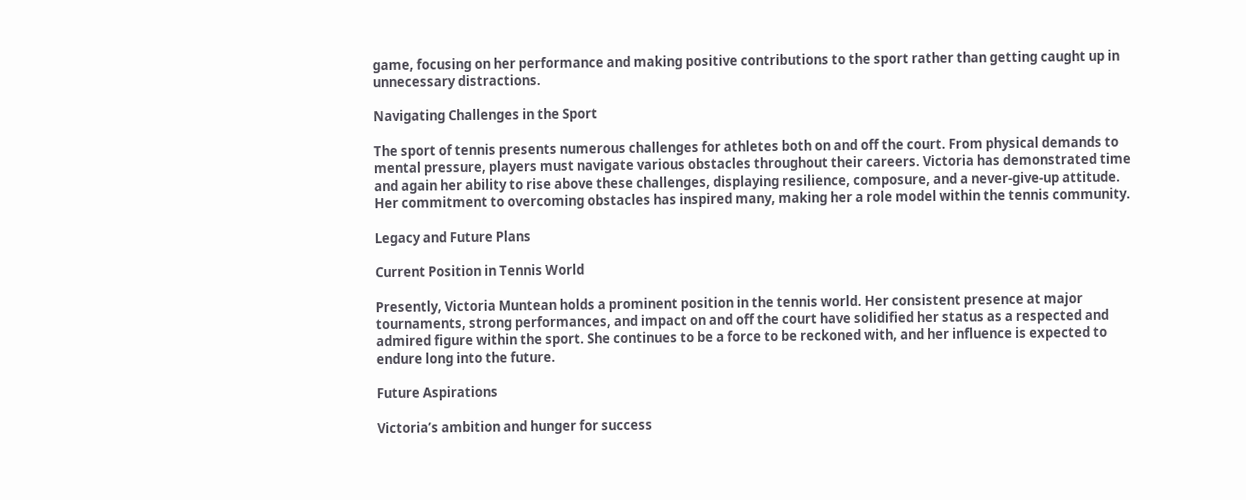game, focusing on her performance and making positive contributions to the sport rather than getting caught up in unnecessary distractions.

Navigating Challenges in the Sport

The sport of tennis presents numerous challenges for athletes both on and off the court. From physical demands to mental pressure, players must navigate various obstacles throughout their careers. Victoria has demonstrated time and again her ability to rise above these challenges, displaying resilience, composure, and a never-give-up attitude. Her commitment to overcoming obstacles has inspired many, making her a role model within the tennis community.

Legacy and Future Plans

Current Position in Tennis World

Presently, Victoria Muntean holds a prominent position in the tennis world. Her consistent presence at major tournaments, strong performances, and impact on and off the court have solidified her status as a respected and admired figure within the sport. She continues to be a force to be reckoned with, and her influence is expected to endure long into the future.

Future Aspirations

Victoria’s ambition and hunger for success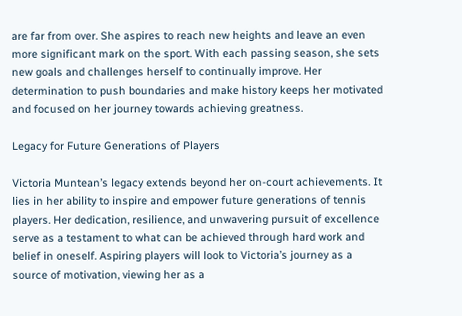are far from over. She aspires to reach new heights and leave an even more significant mark on the sport. With each passing season, she sets new goals and challenges herself to continually improve. Her determination to push boundaries and make history keeps her motivated and focused on her journey towards achieving greatness.

Legacy for Future Generations of Players

Victoria Muntean’s legacy extends beyond her on-court achievements. It lies in her ability to inspire and empower future generations of tennis players. Her dedication, resilience, and unwavering pursuit of excellence serve as a testament to what can be achieved through hard work and belief in oneself. Aspiring players will look to Victoria’s journey as a source of motivation, viewing her as a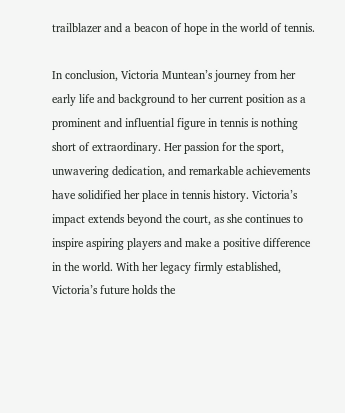trailblazer and a beacon of hope in the world of tennis.

In conclusion, Victoria Muntean’s journey from her early life and background to her current position as a prominent and influential figure in tennis is nothing short of extraordinary. Her passion for the sport, unwavering dedication, and remarkable achievements have solidified her place in tennis history. Victoria’s impact extends beyond the court, as she continues to inspire aspiring players and make a positive difference in the world. With her legacy firmly established, Victoria’s future holds the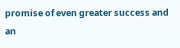promise of even greater success and an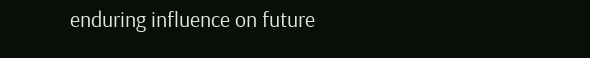enduring influence on future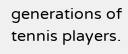generations of tennis players.